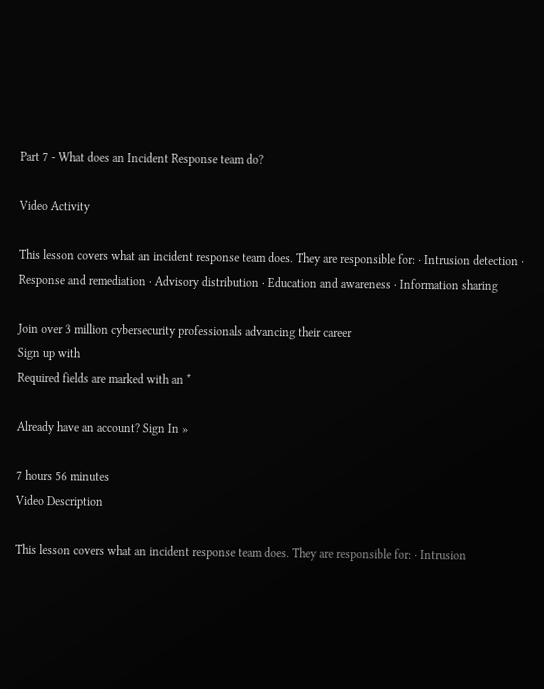Part 7 - What does an Incident Response team do?

Video Activity

This lesson covers what an incident response team does. They are responsible for: · Intrusion detection · Response and remediation · Advisory distribution · Education and awareness · Information sharing

Join over 3 million cybersecurity professionals advancing their career
Sign up with
Required fields are marked with an *

Already have an account? Sign In »

7 hours 56 minutes
Video Description

This lesson covers what an incident response team does. They are responsible for: · Intrusion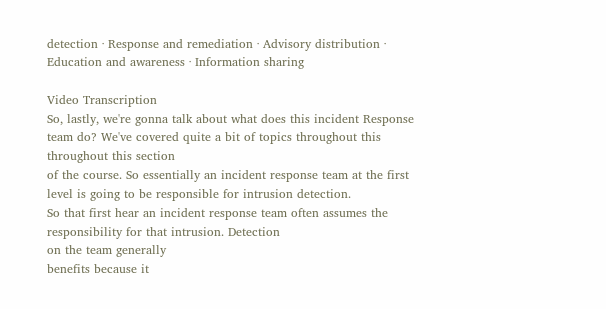detection · Response and remediation · Advisory distribution · Education and awareness · Information sharing

Video Transcription
So, lastly, we're gonna talk about what does this incident Response team do? We've covered quite a bit of topics throughout this throughout this section
of the course. So essentially an incident response team at the first level is going to be responsible for intrusion detection.
So that first hear an incident response team often assumes the responsibility for that intrusion. Detection
on the team generally
benefits because it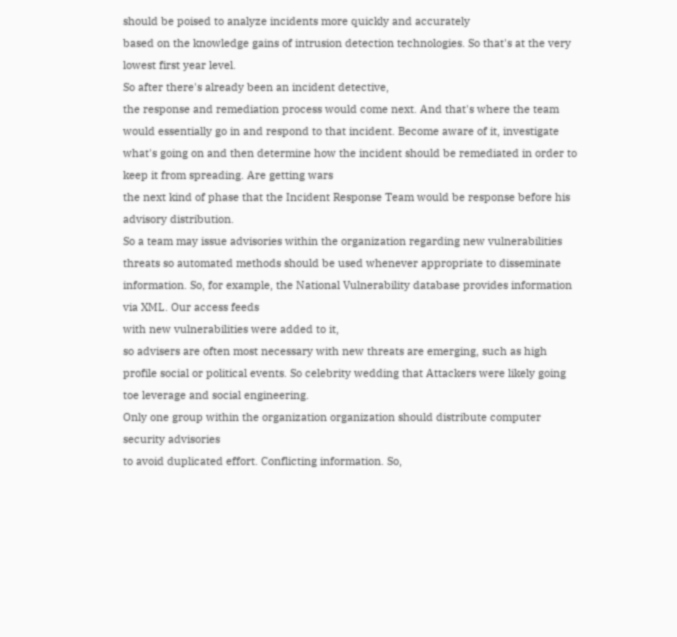should be poised to analyze incidents more quickly and accurately
based on the knowledge gains of intrusion detection technologies. So that's at the very lowest first year level.
So after there's already been an incident detective,
the response and remediation process would come next. And that's where the team would essentially go in and respond to that incident. Become aware of it, investigate what's going on and then determine how the incident should be remediated in order to keep it from spreading. Are getting wars
the next kind of phase that the Incident Response Team would be response before his advisory distribution.
So a team may issue advisories within the organization regarding new vulnerabilities threats so automated methods should be used whenever appropriate to disseminate information. So, for example, the National Vulnerability database provides information via XML. Our access feeds
with new vulnerabilities were added to it,
so advisers are often most necessary with new threats are emerging, such as high profile social or political events. So celebrity wedding that Attackers were likely going toe leverage and social engineering.
Only one group within the organization organization should distribute computer security advisories
to avoid duplicated effort. Conflicting information. So,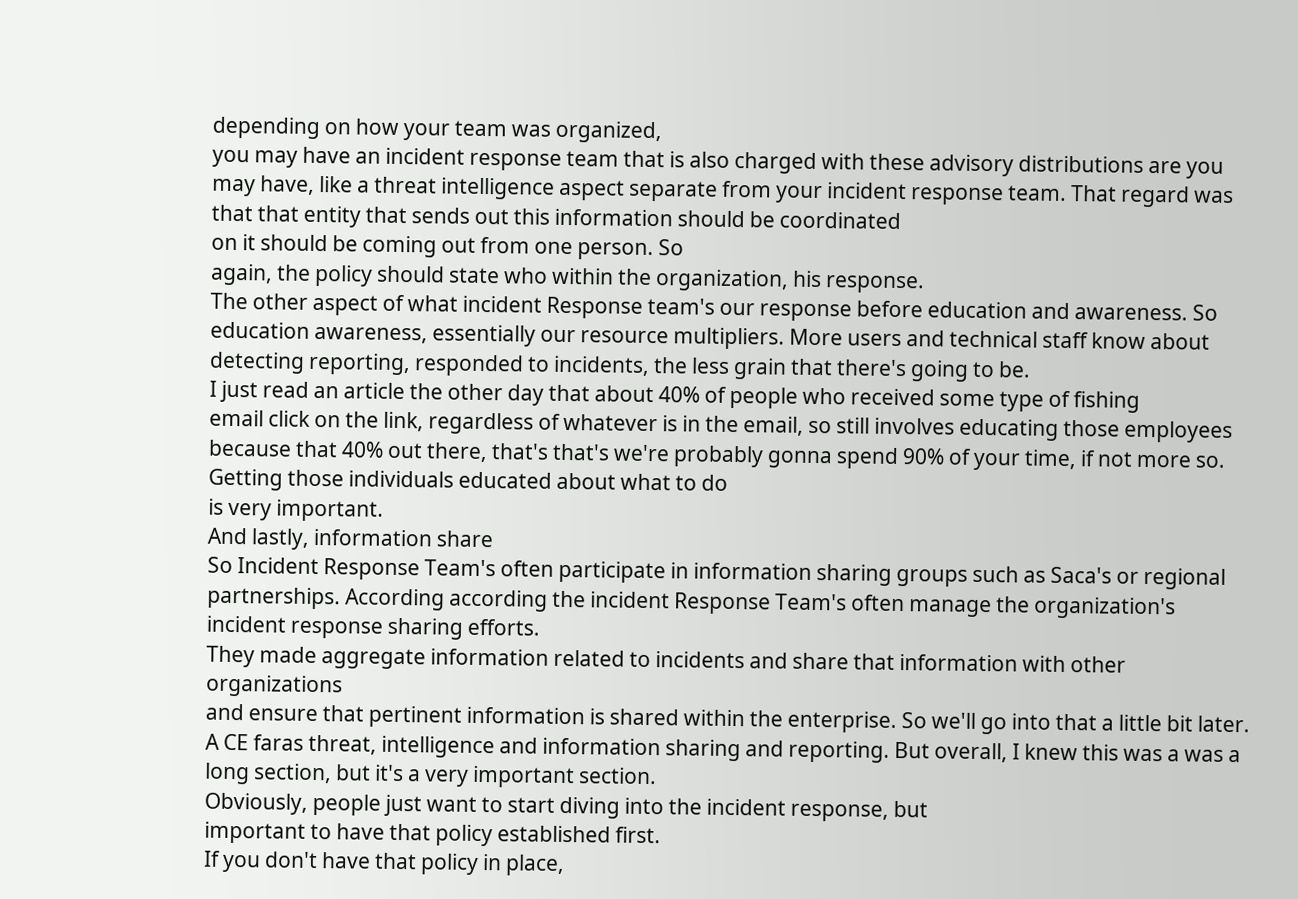depending on how your team was organized,
you may have an incident response team that is also charged with these advisory distributions are you may have, like a threat intelligence aspect separate from your incident response team. That regard was that that entity that sends out this information should be coordinated
on it should be coming out from one person. So
again, the policy should state who within the organization, his response.
The other aspect of what incident Response team's our response before education and awareness. So education awareness, essentially our resource multipliers. More users and technical staff know about detecting reporting, responded to incidents, the less grain that there's going to be.
I just read an article the other day that about 40% of people who received some type of fishing
email click on the link, regardless of whatever is in the email, so still involves educating those employees because that 40% out there, that's that's we're probably gonna spend 90% of your time, if not more so. Getting those individuals educated about what to do
is very important.
And lastly, information share
So Incident Response Team's often participate in information sharing groups such as Saca's or regional partnerships. According according the incident Response Team's often manage the organization's incident response sharing efforts.
They made aggregate information related to incidents and share that information with other organizations
and ensure that pertinent information is shared within the enterprise. So we'll go into that a little bit later. A CE faras threat, intelligence and information sharing and reporting. But overall, I knew this was a was a long section, but it's a very important section.
Obviously, people just want to start diving into the incident response, but
important to have that policy established first.
If you don't have that policy in place,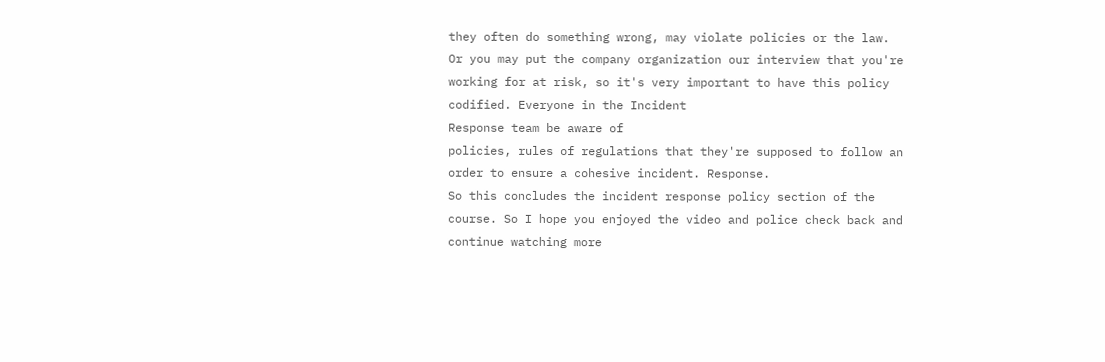they often do something wrong, may violate policies or the law. Or you may put the company organization our interview that you're working for at risk, so it's very important to have this policy codified. Everyone in the Incident
Response team be aware of
policies, rules of regulations that they're supposed to follow an order to ensure a cohesive incident. Response.
So this concludes the incident response policy section of the course. So I hope you enjoyed the video and police check back and continue watching more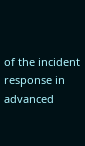of the incident response in advanced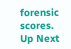forensic scores.
Up Next